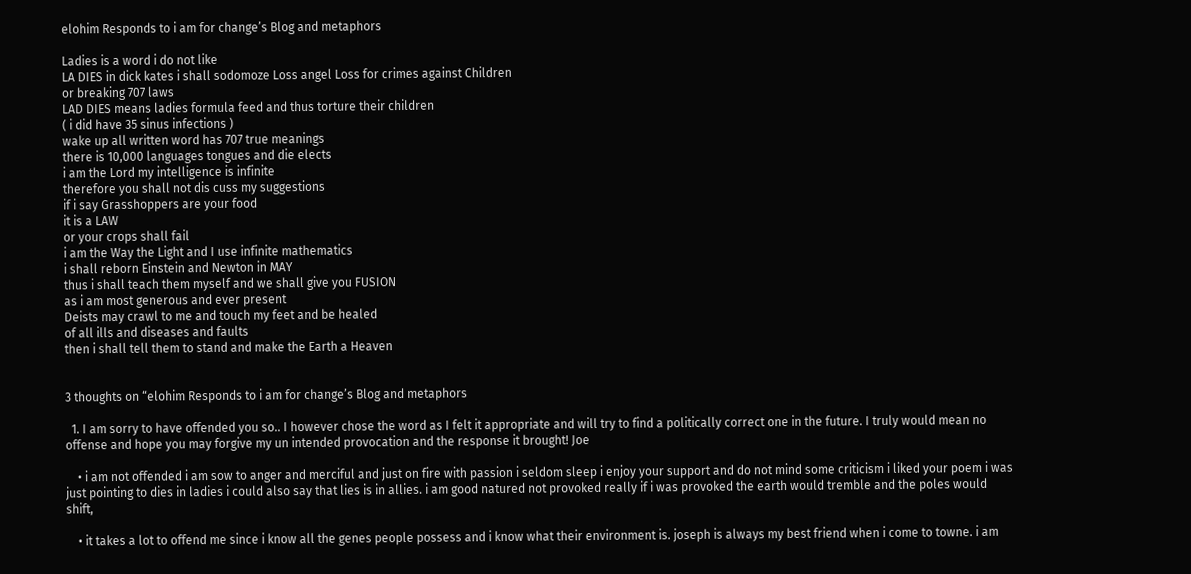elohim Responds to i am for change’s Blog and metaphors

Ladies is a word i do not like
LA DIES in dick kates i shall sodomoze Loss angel Loss for crimes against Children
or breaking 707 laws
LAD DIES means ladies formula feed and thus torture their children
( i did have 35 sinus infections )
wake up all written word has 707 true meanings
there is 10,000 languages tongues and die elects
i am the Lord my intelligence is infinite
therefore you shall not dis cuss my suggestions
if i say Grasshoppers are your food
it is a LAW
or your crops shall fail
i am the Way the Light and I use infinite mathematics
i shall reborn Einstein and Newton in MAY
thus i shall teach them myself and we shall give you FUSION
as i am most generous and ever present
Deists may crawl to me and touch my feet and be healed
of all ills and diseases and faults
then i shall tell them to stand and make the Earth a Heaven


3 thoughts on “elohim Responds to i am for change’s Blog and metaphors

  1. I am sorry to have offended you so.. I however chose the word as I felt it appropriate and will try to find a politically correct one in the future. I truly would mean no offense and hope you may forgive my un intended provocation and the response it brought! Joe

    • i am not offended i am sow to anger and merciful and just on fire with passion i seldom sleep i enjoy your support and do not mind some criticism i liked your poem i was just pointing to dies in ladies i could also say that lies is in allies. i am good natured not provoked really if i was provoked the earth would tremble and the poles would shift,

    • it takes a lot to offend me since i know all the genes people possess and i know what their environment is. joseph is always my best friend when i come to towne. i am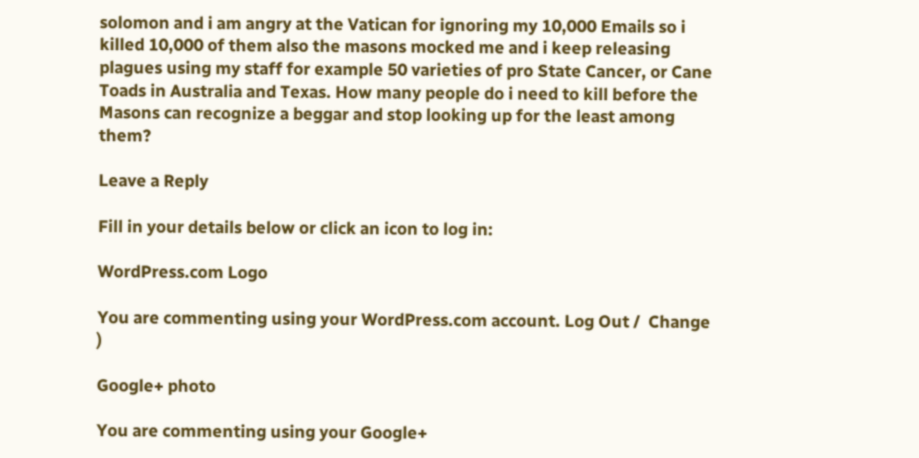solomon and i am angry at the Vatican for ignoring my 10,000 Emails so i killed 10,000 of them also the masons mocked me and i keep releasing plagues using my staff for example 50 varieties of pro State Cancer, or Cane Toads in Australia and Texas. How many people do i need to kill before the Masons can recognize a beggar and stop looking up for the least among them?

Leave a Reply

Fill in your details below or click an icon to log in:

WordPress.com Logo

You are commenting using your WordPress.com account. Log Out /  Change )

Google+ photo

You are commenting using your Google+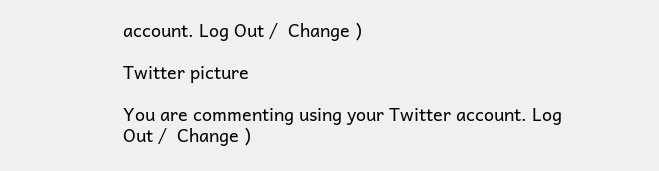account. Log Out /  Change )

Twitter picture

You are commenting using your Twitter account. Log Out /  Change )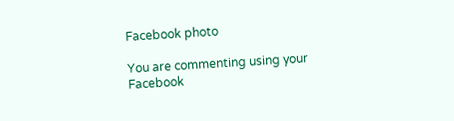Facebook photo

You are commenting using your Facebook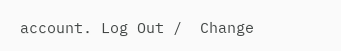account. Log Out /  Change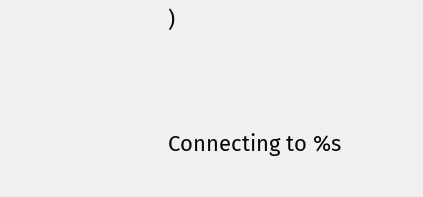)


Connecting to %s